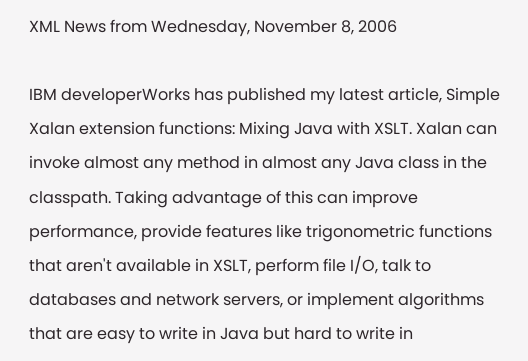XML News from Wednesday, November 8, 2006

IBM developerWorks has published my latest article, Simple Xalan extension functions: Mixing Java with XSLT. Xalan can invoke almost any method in almost any Java class in the classpath. Taking advantage of this can improve performance, provide features like trigonometric functions that aren't available in XSLT, perform file I/O, talk to databases and network servers, or implement algorithms that are easy to write in Java but hard to write in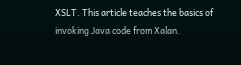XSLT. This article teaches the basics of invoking Java code from Xalan.